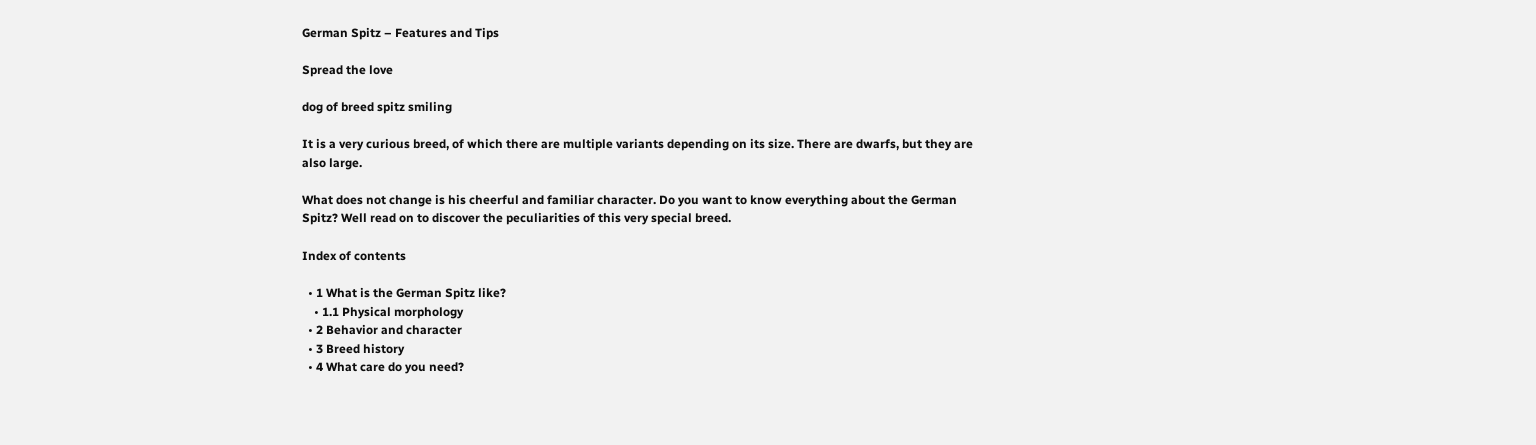German Spitz – Features and Tips

Spread the love

dog of breed spitz smiling

It is a very curious breed, of which there are multiple variants depending on its size. There are dwarfs, but they are also large.

What does not change is his cheerful and familiar character. Do you want to know everything about the German Spitz? Well read on to discover the peculiarities of this very special breed.

Index of contents

  • 1 What is the German Spitz like?
    • 1.1 Physical morphology
  • 2 Behavior and character
  • 3 Breed history
  • 4 What care do you need?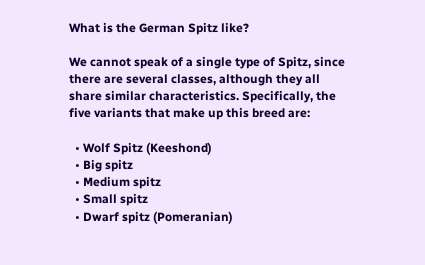What is the German Spitz like?

We cannot speak of a single type of Spitz, since there are several classes, although they all share similar characteristics. Specifically, the five variants that make up this breed are:

  • Wolf Spitz (Keeshond)
  • Big spitz
  • Medium spitz
  • Small spitz
  • Dwarf spitz (Pomeranian)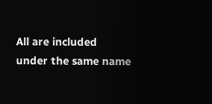All are included under the same name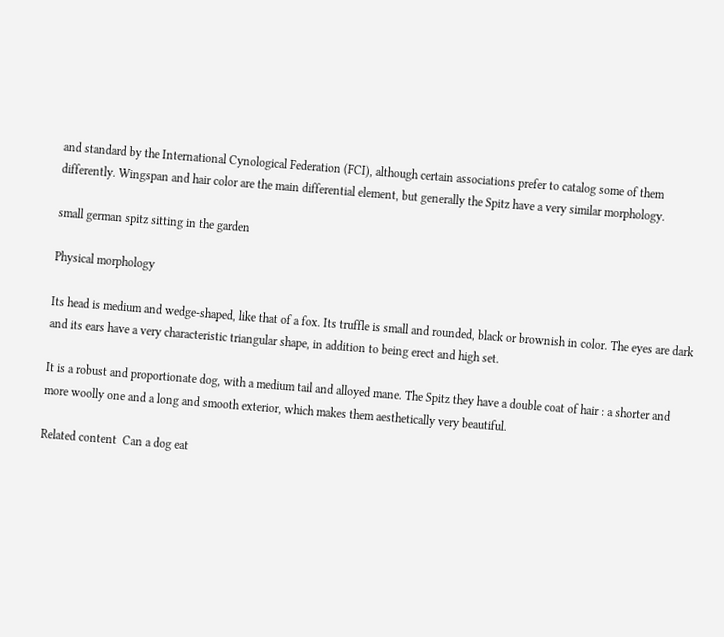and standard by the International Cynological Federation (FCI), although certain associations prefer to catalog some of them differently. Wingspan and hair color are the main differential element, but generally the Spitz have a very similar morphology.

small german spitz sitting in the garden

Physical morphology

Its head is medium and wedge-shaped, like that of a fox. Its truffle is small and rounded, black or brownish in color. The eyes are dark and its ears have a very characteristic triangular shape, in addition to being erect and high set.

It is a robust and proportionate dog, with a medium tail and alloyed mane. The Spitz they have a double coat of hair : a shorter and more woolly one and a long and smooth exterior, which makes them aesthetically very beautiful.

Related content  Can a dog eat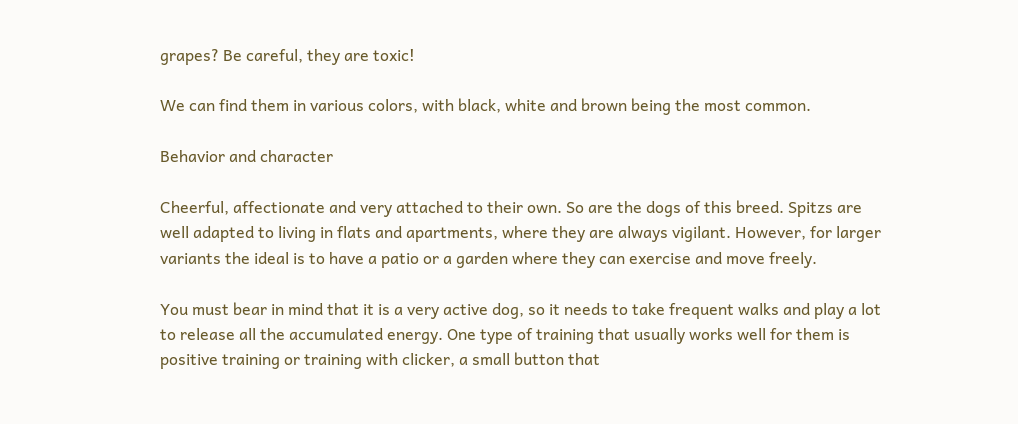grapes? Be careful, they are toxic!

We can find them in various colors, with black, white and brown being the most common.

Behavior and character

Cheerful, affectionate and very attached to their own. So are the dogs of this breed. Spitzs are well adapted to living in flats and apartments, where they are always vigilant. However, for larger variants the ideal is to have a patio or a garden where they can exercise and move freely.

You must bear in mind that it is a very active dog, so it needs to take frequent walks and play a lot to release all the accumulated energy. One type of training that usually works well for them is positive training or training with clicker, a small button that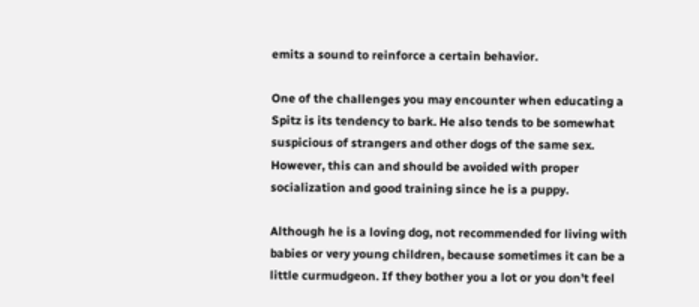emits a sound to reinforce a certain behavior.

One of the challenges you may encounter when educating a Spitz is its tendency to bark. He also tends to be somewhat suspicious of strangers and other dogs of the same sex. However, this can and should be avoided with proper socialization and good training since he is a puppy.

Although he is a loving dog, not recommended for living with babies or very young children, because sometimes it can be a little curmudgeon. If they bother you a lot or you don’t feel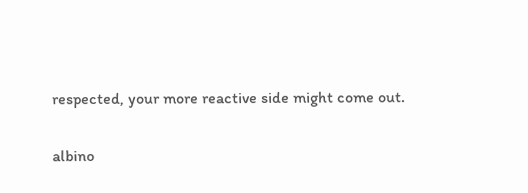respected, your more reactive side might come out.

albino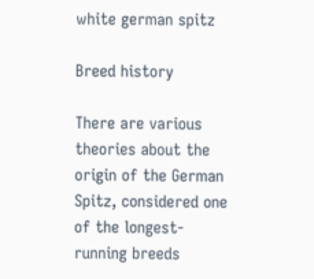white german spitz

Breed history

There are various theories about the origin of the German Spitz, considered one of the longest-running breeds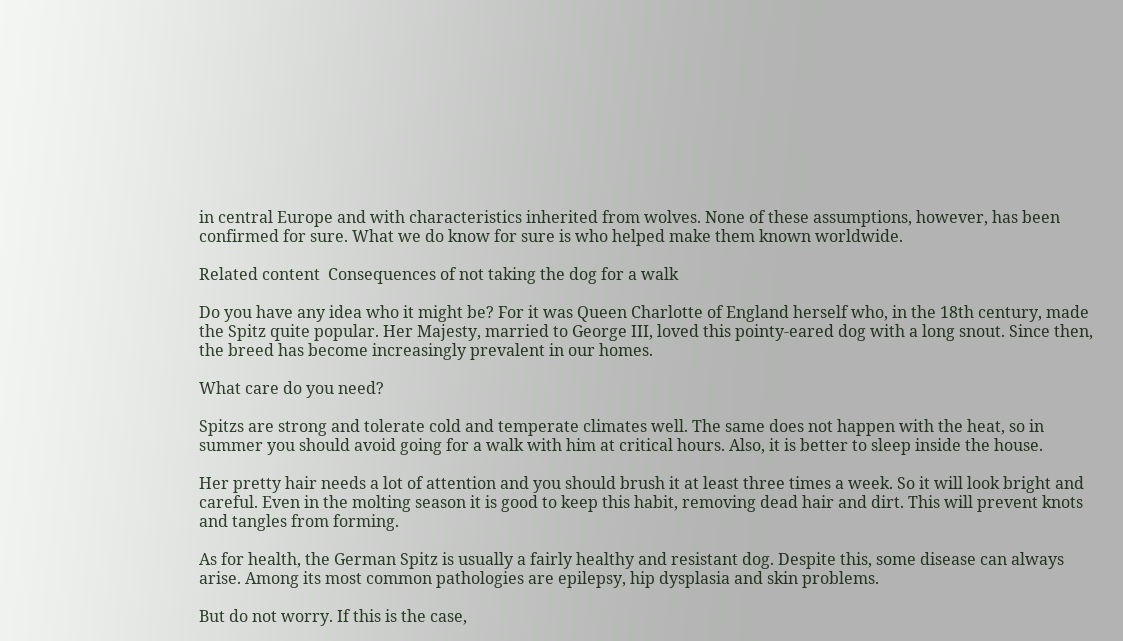in central Europe and with characteristics inherited from wolves. None of these assumptions, however, has been confirmed for sure. What we do know for sure is who helped make them known worldwide.

Related content  Consequences of not taking the dog for a walk

Do you have any idea who it might be? For it was Queen Charlotte of England herself who, in the 18th century, made the Spitz quite popular. Her Majesty, married to George III, loved this pointy-eared dog with a long snout. Since then, the breed has become increasingly prevalent in our homes.

What care do you need?

Spitzs are strong and tolerate cold and temperate climates well. The same does not happen with the heat, so in summer you should avoid going for a walk with him at critical hours. Also, it is better to sleep inside the house.

Her pretty hair needs a lot of attention and you should brush it at least three times a week. So it will look bright and careful. Even in the molting season it is good to keep this habit, removing dead hair and dirt. This will prevent knots and tangles from forming.

As for health, the German Spitz is usually a fairly healthy and resistant dog. Despite this, some disease can always arise. Among its most common pathologies are epilepsy, hip dysplasia and skin problems.

But do not worry. If this is the case,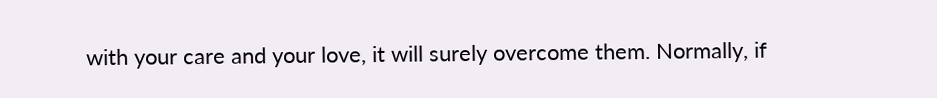with your care and your love, it will surely overcome them. Normally, if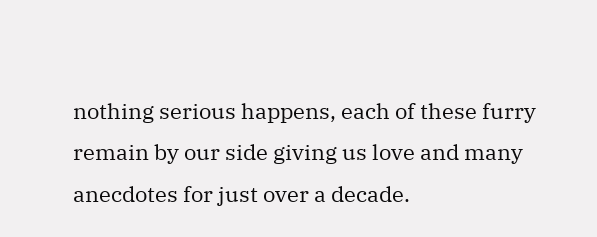nothing serious happens, each of these furry remain by our side giving us love and many anecdotes for just over a decade.